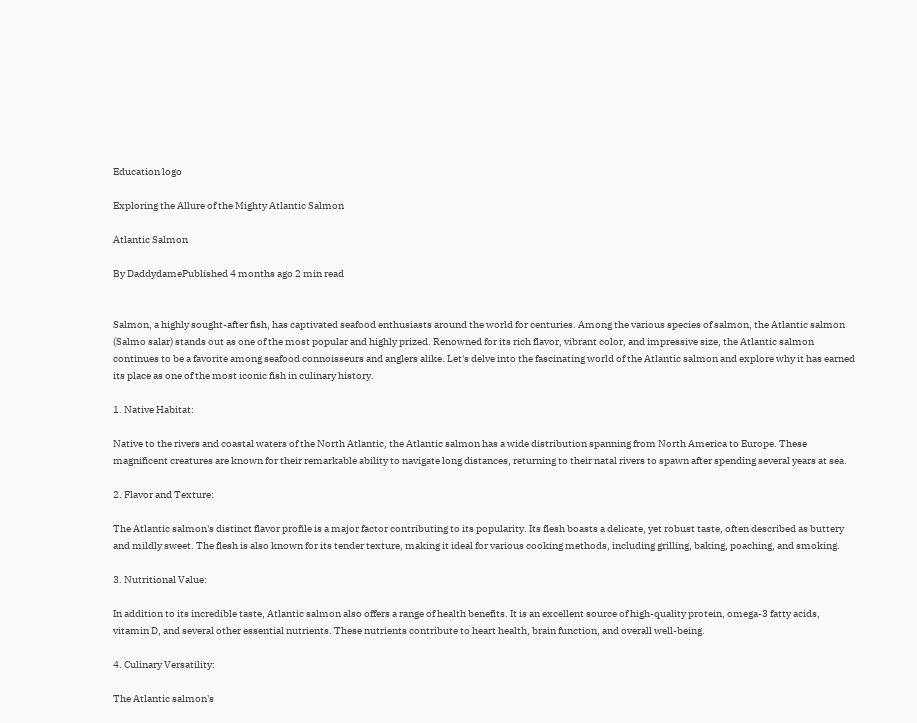Education logo

Exploring the Allure of the Mighty Atlantic Salmon

Atlantic Salmon

By DaddydamePublished 4 months ago 2 min read


Salmon, a highly sought-after fish, has captivated seafood enthusiasts around the world for centuries. Among the various species of salmon, the Atlantic salmon (Salmo salar) stands out as one of the most popular and highly prized. Renowned for its rich flavor, vibrant color, and impressive size, the Atlantic salmon continues to be a favorite among seafood connoisseurs and anglers alike. Let's delve into the fascinating world of the Atlantic salmon and explore why it has earned its place as one of the most iconic fish in culinary history.

1. Native Habitat:

Native to the rivers and coastal waters of the North Atlantic, the Atlantic salmon has a wide distribution spanning from North America to Europe. These magnificent creatures are known for their remarkable ability to navigate long distances, returning to their natal rivers to spawn after spending several years at sea.

2. Flavor and Texture:

The Atlantic salmon's distinct flavor profile is a major factor contributing to its popularity. Its flesh boasts a delicate, yet robust taste, often described as buttery and mildly sweet. The flesh is also known for its tender texture, making it ideal for various cooking methods, including grilling, baking, poaching, and smoking.

3. Nutritional Value:

In addition to its incredible taste, Atlantic salmon also offers a range of health benefits. It is an excellent source of high-quality protein, omega-3 fatty acids, vitamin D, and several other essential nutrients. These nutrients contribute to heart health, brain function, and overall well-being.

4. Culinary Versatility:

The Atlantic salmon's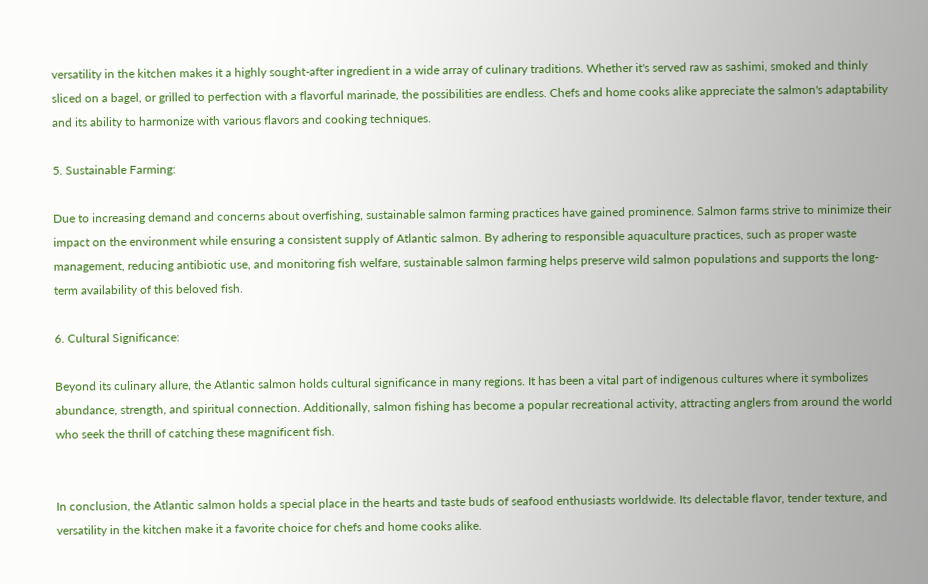versatility in the kitchen makes it a highly sought-after ingredient in a wide array of culinary traditions. Whether it's served raw as sashimi, smoked and thinly sliced on a bagel, or grilled to perfection with a flavorful marinade, the possibilities are endless. Chefs and home cooks alike appreciate the salmon's adaptability and its ability to harmonize with various flavors and cooking techniques.

5. Sustainable Farming:

Due to increasing demand and concerns about overfishing, sustainable salmon farming practices have gained prominence. Salmon farms strive to minimize their impact on the environment while ensuring a consistent supply of Atlantic salmon. By adhering to responsible aquaculture practices, such as proper waste management, reducing antibiotic use, and monitoring fish welfare, sustainable salmon farming helps preserve wild salmon populations and supports the long-term availability of this beloved fish.

6. Cultural Significance:

Beyond its culinary allure, the Atlantic salmon holds cultural significance in many regions. It has been a vital part of indigenous cultures where it symbolizes abundance, strength, and spiritual connection. Additionally, salmon fishing has become a popular recreational activity, attracting anglers from around the world who seek the thrill of catching these magnificent fish.


In conclusion, the Atlantic salmon holds a special place in the hearts and taste buds of seafood enthusiasts worldwide. Its delectable flavor, tender texture, and versatility in the kitchen make it a favorite choice for chefs and home cooks alike.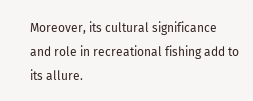Moreover, its cultural significance and role in recreational fishing add to its allure.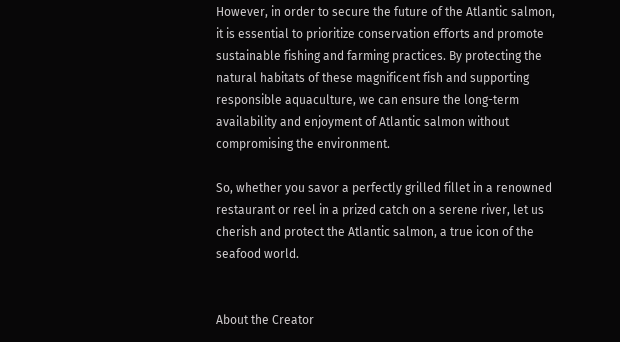However, in order to secure the future of the Atlantic salmon, it is essential to prioritize conservation efforts and promote sustainable fishing and farming practices. By protecting the natural habitats of these magnificent fish and supporting responsible aquaculture, we can ensure the long-term availability and enjoyment of Atlantic salmon without compromising the environment.

So, whether you savor a perfectly grilled fillet in a renowned restaurant or reel in a prized catch on a serene river, let us cherish and protect the Atlantic salmon, a true icon of the seafood world.


About the Creator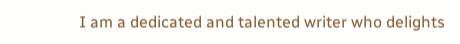I am a dedicated and talented writer who delights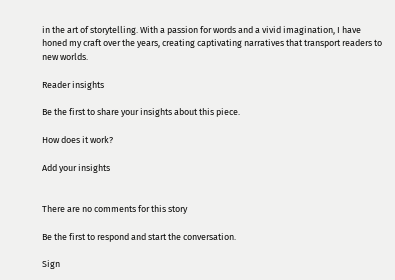in the art of storytelling. With a passion for words and a vivid imagination, I have honed my craft over the years, creating captivating narratives that transport readers to new worlds.

Reader insights

Be the first to share your insights about this piece.

How does it work?

Add your insights


There are no comments for this story

Be the first to respond and start the conversation.

Sign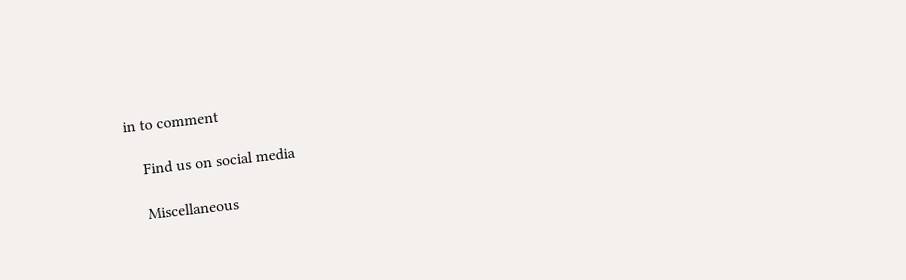in to comment

    Find us on social media

    Miscellaneous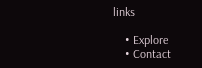links

    • Explore
    • Contact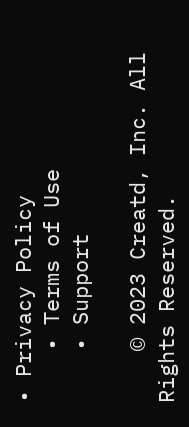• Privacy Policy
    • Terms of Use
    • Support

    © 2023 Creatd, Inc. All Rights Reserved.